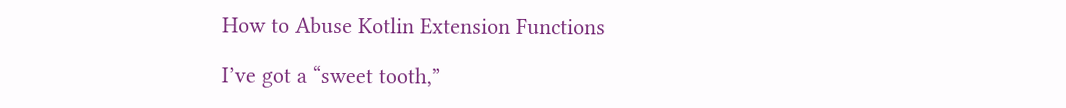How to Abuse Kotlin Extension Functions

I’ve got a “sweet tooth,”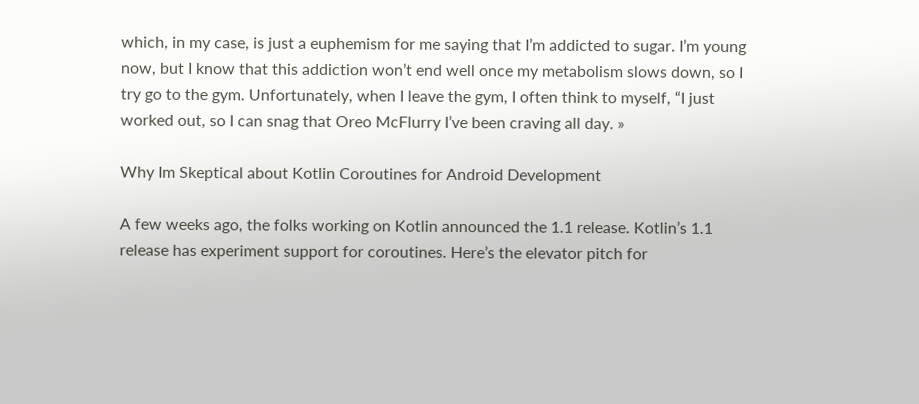which, in my case, is just a euphemism for me saying that I’m addicted to sugar. I’m young now, but I know that this addiction won’t end well once my metabolism slows down, so I try go to the gym. Unfortunately, when I leave the gym, I often think to myself, “I just worked out, so I can snag that Oreo McFlurry I’ve been craving all day. »

Why Im Skeptical about Kotlin Coroutines for Android Development

A few weeks ago, the folks working on Kotlin announced the 1.1 release. Kotlin’s 1.1 release has experiment support for coroutines. Here’s the elevator pitch for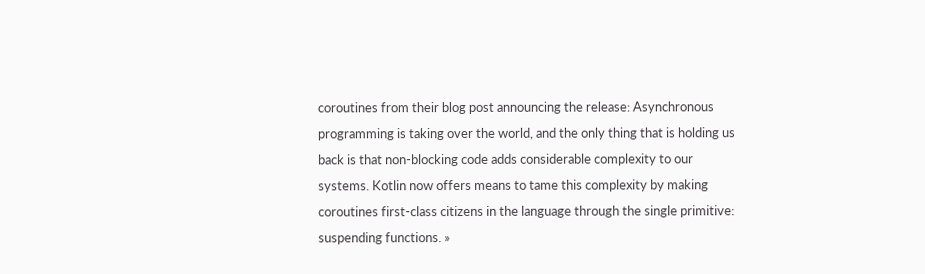coroutines from their blog post announcing the release: Asynchronous programming is taking over the world, and the only thing that is holding us back is that non-blocking code adds considerable complexity to our systems. Kotlin now offers means to tame this complexity by making coroutines first-class citizens in the language through the single primitive: suspending functions. »